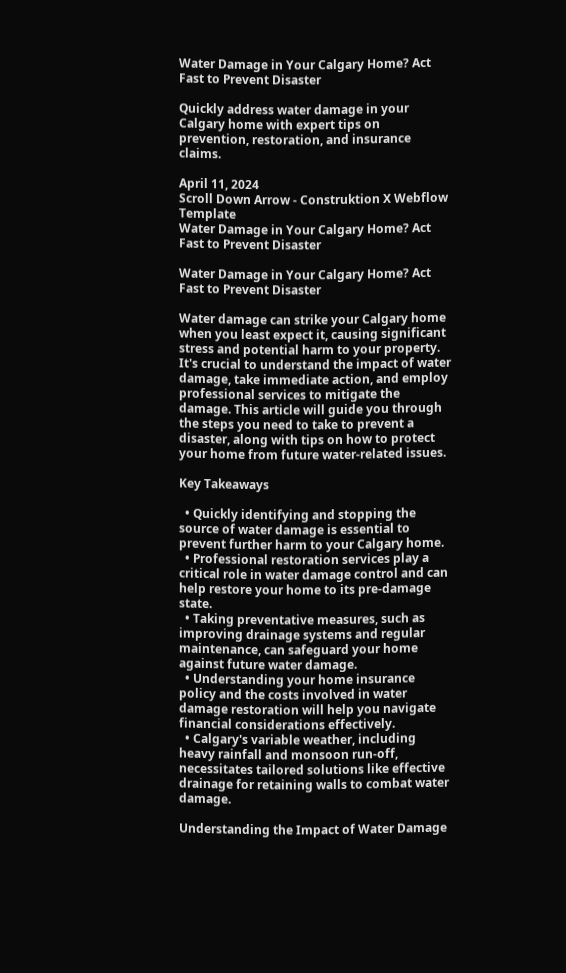Water Damage in Your Calgary Home? Act Fast to Prevent Disaster

Quickly address water damage in your Calgary home with expert tips on prevention, restoration, and insurance claims.

April 11, 2024
Scroll Down Arrow - Construktion X Webflow Template
Water Damage in Your Calgary Home? Act Fast to Prevent Disaster

Water Damage in Your Calgary Home? Act Fast to Prevent Disaster

Water damage can strike your Calgary home when you least expect it, causing significant stress and potential harm to your property. It's crucial to understand the impact of water damage, take immediate action, and employ professional services to mitigate the damage. This article will guide you through the steps you need to take to prevent a disaster, along with tips on how to protect your home from future water-related issues.

Key Takeaways

  • Quickly identifying and stopping the source of water damage is essential to prevent further harm to your Calgary home.
  • Professional restoration services play a critical role in water damage control and can help restore your home to its pre-damage state.
  • Taking preventative measures, such as improving drainage systems and regular maintenance, can safeguard your home against future water damage.
  • Understanding your home insurance policy and the costs involved in water damage restoration will help you navigate financial considerations effectively.
  • Calgary's variable weather, including heavy rainfall and monsoon run-off, necessitates tailored solutions like effective drainage for retaining walls to combat water damage.

Understanding the Impact of Water Damage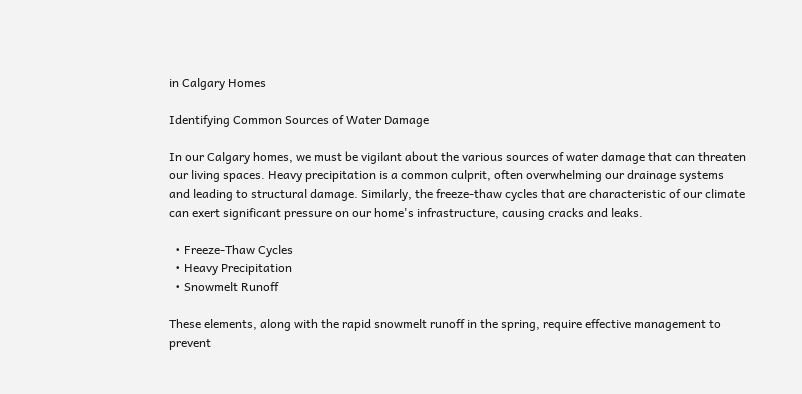in Calgary Homes

Identifying Common Sources of Water Damage

In our Calgary homes, we must be vigilant about the various sources of water damage that can threaten our living spaces. Heavy precipitation is a common culprit, often overwhelming our drainage systems and leading to structural damage. Similarly, the freeze-thaw cycles that are characteristic of our climate can exert significant pressure on our home's infrastructure, causing cracks and leaks.

  • Freeze-Thaw Cycles
  • Heavy Precipitation
  • Snowmelt Runoff

These elements, along with the rapid snowmelt runoff in the spring, require effective management to prevent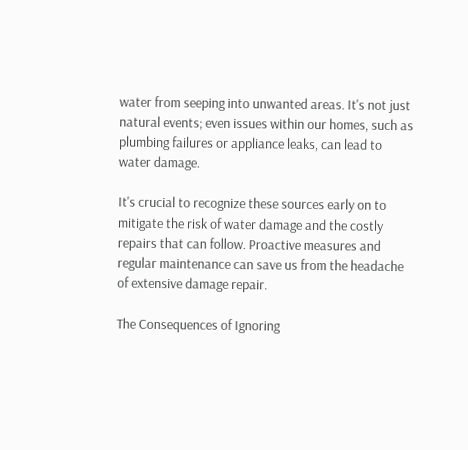water from seeping into unwanted areas. It's not just natural events; even issues within our homes, such as plumbing failures or appliance leaks, can lead to water damage.

It's crucial to recognize these sources early on to mitigate the risk of water damage and the costly repairs that can follow. Proactive measures and regular maintenance can save us from the headache of extensive damage repair.

The Consequences of Ignoring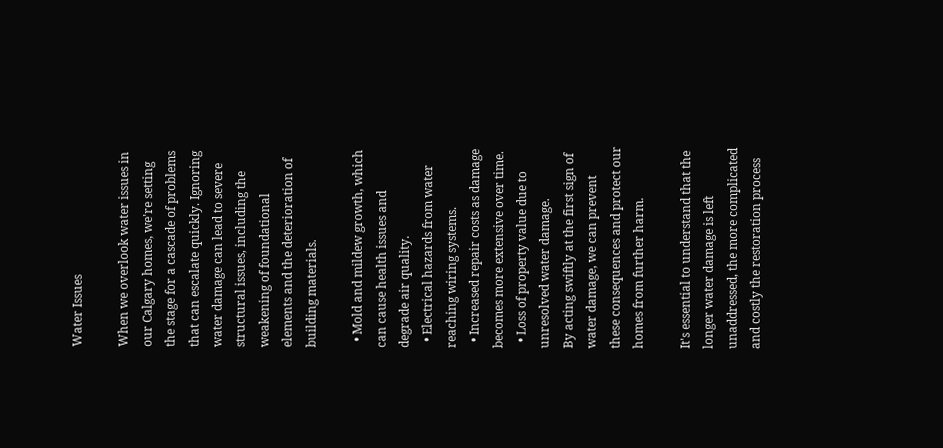Water Issues

When we overlook water issues in our Calgary homes, we're setting the stage for a cascade of problems that can escalate quickly. Ignoring water damage can lead to severe structural issues, including the weakening of foundational elements and the deterioration of building materials.

  • Mold and mildew growth, which can cause health issues and degrade air quality.
  • Electrical hazards from water reaching wiring systems.
  • Increased repair costs as damage becomes more extensive over time.
  • Loss of property value due to unresolved water damage.
By acting swiftly at the first sign of water damage, we can prevent these consequences and protect our homes from further harm.

It's essential to understand that the longer water damage is left unaddressed, the more complicated and costly the restoration process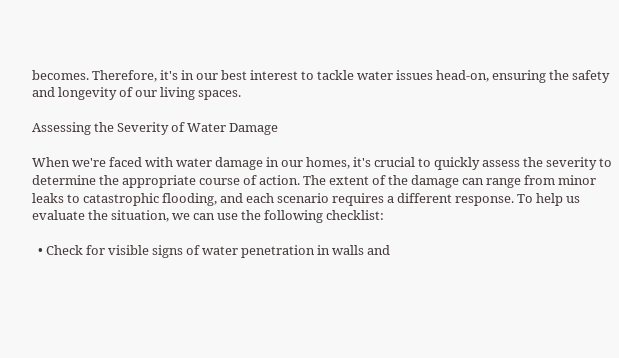becomes. Therefore, it's in our best interest to tackle water issues head-on, ensuring the safety and longevity of our living spaces.

Assessing the Severity of Water Damage

When we're faced with water damage in our homes, it's crucial to quickly assess the severity to determine the appropriate course of action. The extent of the damage can range from minor leaks to catastrophic flooding, and each scenario requires a different response. To help us evaluate the situation, we can use the following checklist:

  • Check for visible signs of water penetration in walls and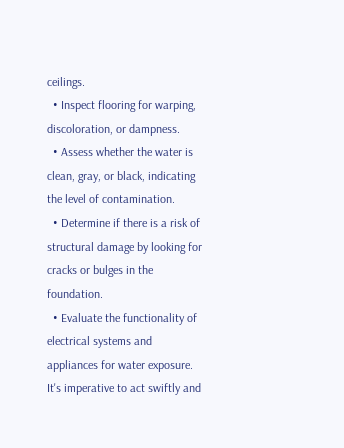ceilings.
  • Inspect flooring for warping, discoloration, or dampness.
  • Assess whether the water is clean, gray, or black, indicating the level of contamination.
  • Determine if there is a risk of structural damage by looking for cracks or bulges in the foundation.
  • Evaluate the functionality of electrical systems and appliances for water exposure.
It's imperative to act swiftly and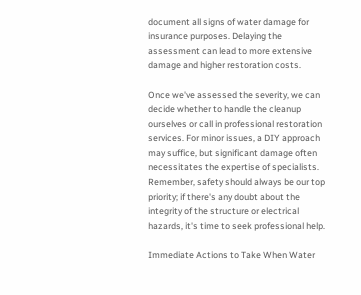document all signs of water damage for insurance purposes. Delaying the assessment can lead to more extensive damage and higher restoration costs.

Once we've assessed the severity, we can decide whether to handle the cleanup ourselves or call in professional restoration services. For minor issues, a DIY approach may suffice, but significant damage often necessitates the expertise of specialists. Remember, safety should always be our top priority; if there's any doubt about the integrity of the structure or electrical hazards, it's time to seek professional help.

Immediate Actions to Take When Water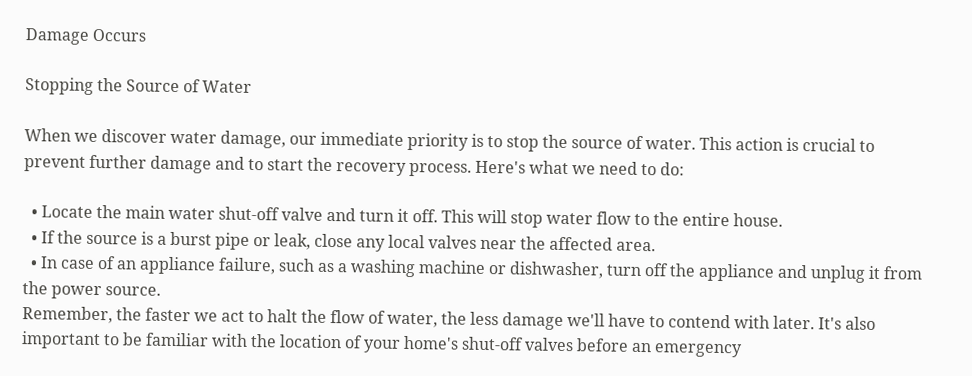Damage Occurs

Stopping the Source of Water

When we discover water damage, our immediate priority is to stop the source of water. This action is crucial to prevent further damage and to start the recovery process. Here's what we need to do:

  • Locate the main water shut-off valve and turn it off. This will stop water flow to the entire house.
  • If the source is a burst pipe or leak, close any local valves near the affected area.
  • In case of an appliance failure, such as a washing machine or dishwasher, turn off the appliance and unplug it from the power source.
Remember, the faster we act to halt the flow of water, the less damage we'll have to contend with later. It's also important to be familiar with the location of your home's shut-off valves before an emergency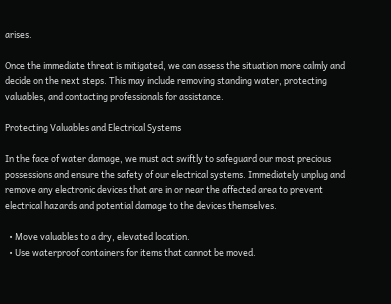arises.

Once the immediate threat is mitigated, we can assess the situation more calmly and decide on the next steps. This may include removing standing water, protecting valuables, and contacting professionals for assistance.

Protecting Valuables and Electrical Systems

In the face of water damage, we must act swiftly to safeguard our most precious possessions and ensure the safety of our electrical systems. Immediately unplug and remove any electronic devices that are in or near the affected area to prevent electrical hazards and potential damage to the devices themselves.

  • Move valuables to a dry, elevated location.
  • Use waterproof containers for items that cannot be moved.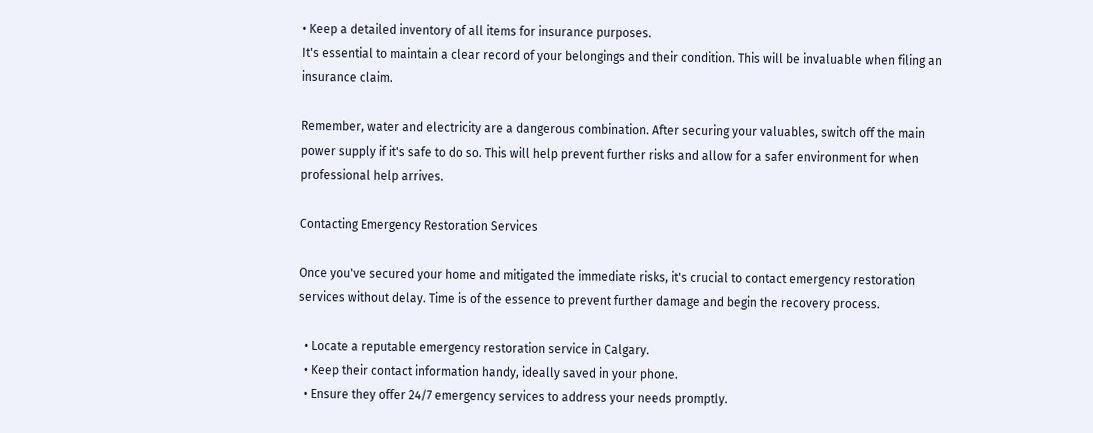• Keep a detailed inventory of all items for insurance purposes.
It's essential to maintain a clear record of your belongings and their condition. This will be invaluable when filing an insurance claim.

Remember, water and electricity are a dangerous combination. After securing your valuables, switch off the main power supply if it's safe to do so. This will help prevent further risks and allow for a safer environment for when professional help arrives.

Contacting Emergency Restoration Services

Once you've secured your home and mitigated the immediate risks, it's crucial to contact emergency restoration services without delay. Time is of the essence to prevent further damage and begin the recovery process.

  • Locate a reputable emergency restoration service in Calgary.
  • Keep their contact information handy, ideally saved in your phone.
  • Ensure they offer 24/7 emergency services to address your needs promptly.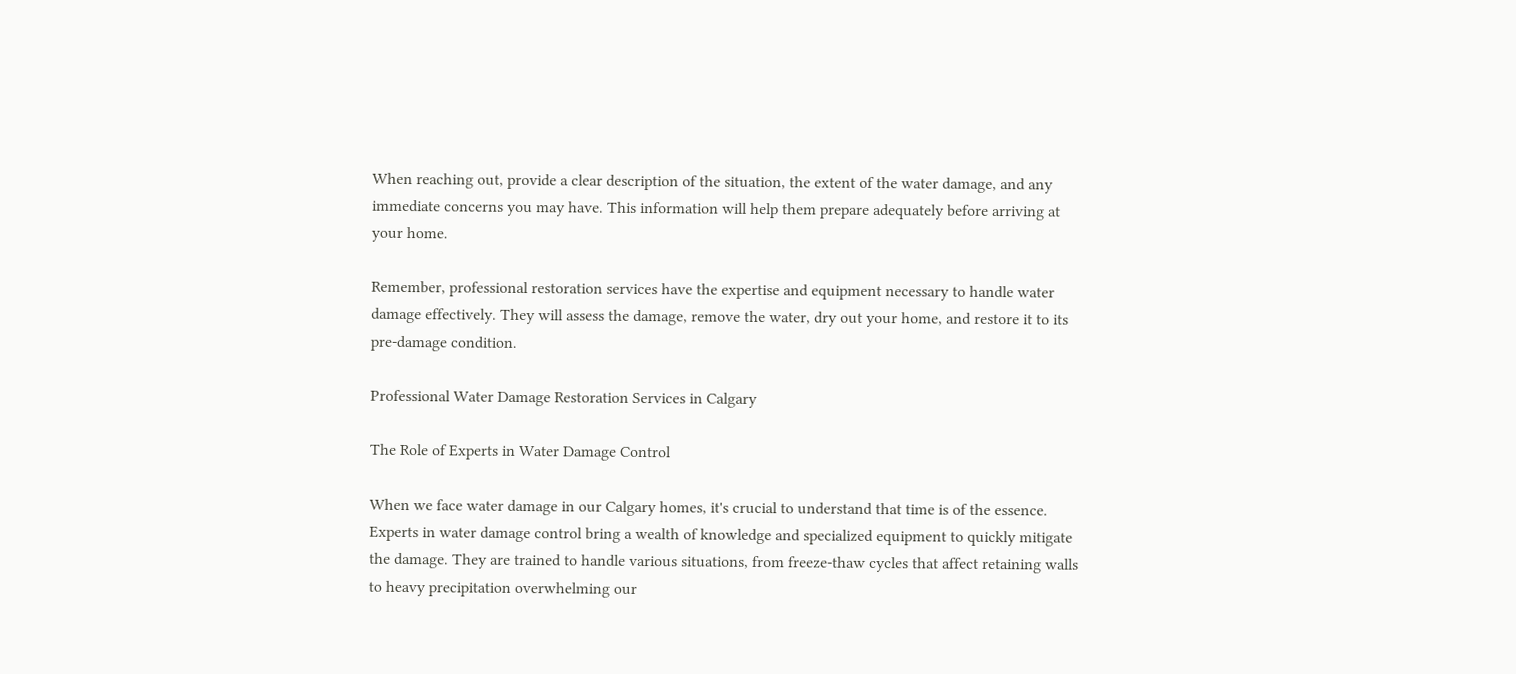When reaching out, provide a clear description of the situation, the extent of the water damage, and any immediate concerns you may have. This information will help them prepare adequately before arriving at your home.

Remember, professional restoration services have the expertise and equipment necessary to handle water damage effectively. They will assess the damage, remove the water, dry out your home, and restore it to its pre-damage condition.

Professional Water Damage Restoration Services in Calgary

The Role of Experts in Water Damage Control

When we face water damage in our Calgary homes, it's crucial to understand that time is of the essence. Experts in water damage control bring a wealth of knowledge and specialized equipment to quickly mitigate the damage. They are trained to handle various situations, from freeze-thaw cycles that affect retaining walls to heavy precipitation overwhelming our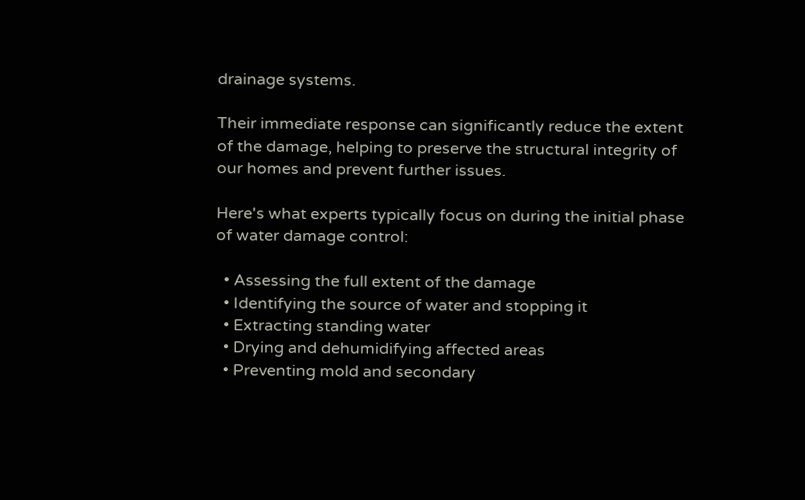drainage systems.

Their immediate response can significantly reduce the extent of the damage, helping to preserve the structural integrity of our homes and prevent further issues.

Here's what experts typically focus on during the initial phase of water damage control:

  • Assessing the full extent of the damage
  • Identifying the source of water and stopping it
  • Extracting standing water
  • Drying and dehumidifying affected areas
  • Preventing mold and secondary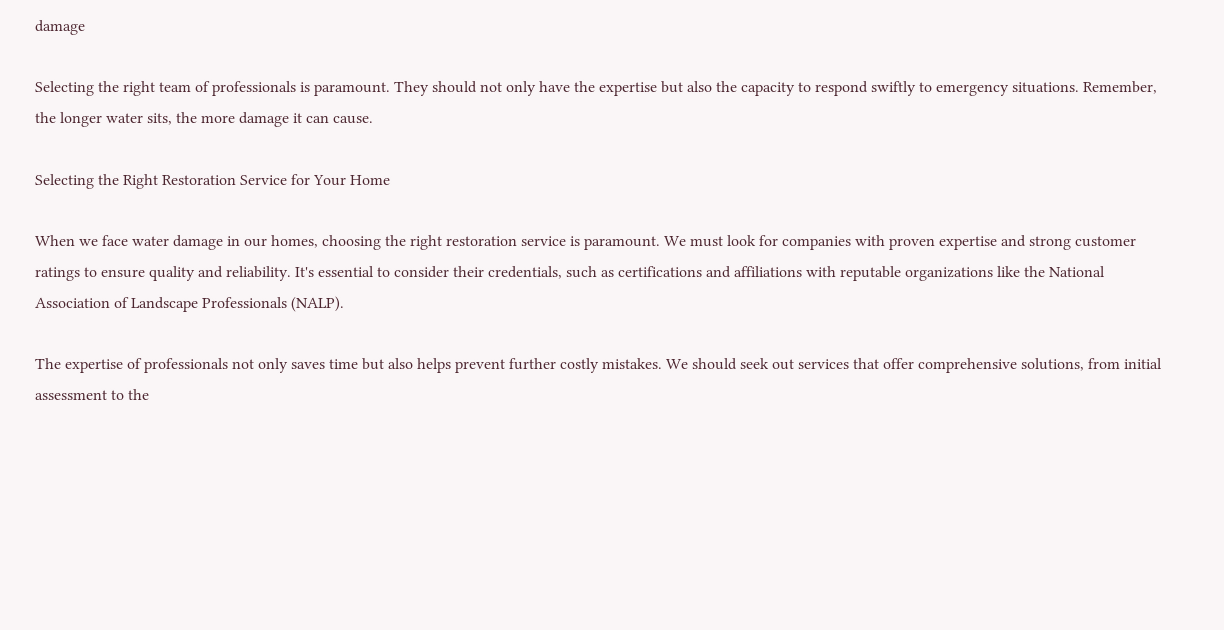damage

Selecting the right team of professionals is paramount. They should not only have the expertise but also the capacity to respond swiftly to emergency situations. Remember, the longer water sits, the more damage it can cause.

Selecting the Right Restoration Service for Your Home

When we face water damage in our homes, choosing the right restoration service is paramount. We must look for companies with proven expertise and strong customer ratings to ensure quality and reliability. It's essential to consider their credentials, such as certifications and affiliations with reputable organizations like the National Association of Landscape Professionals (NALP).

The expertise of professionals not only saves time but also helps prevent further costly mistakes. We should seek out services that offer comprehensive solutions, from initial assessment to the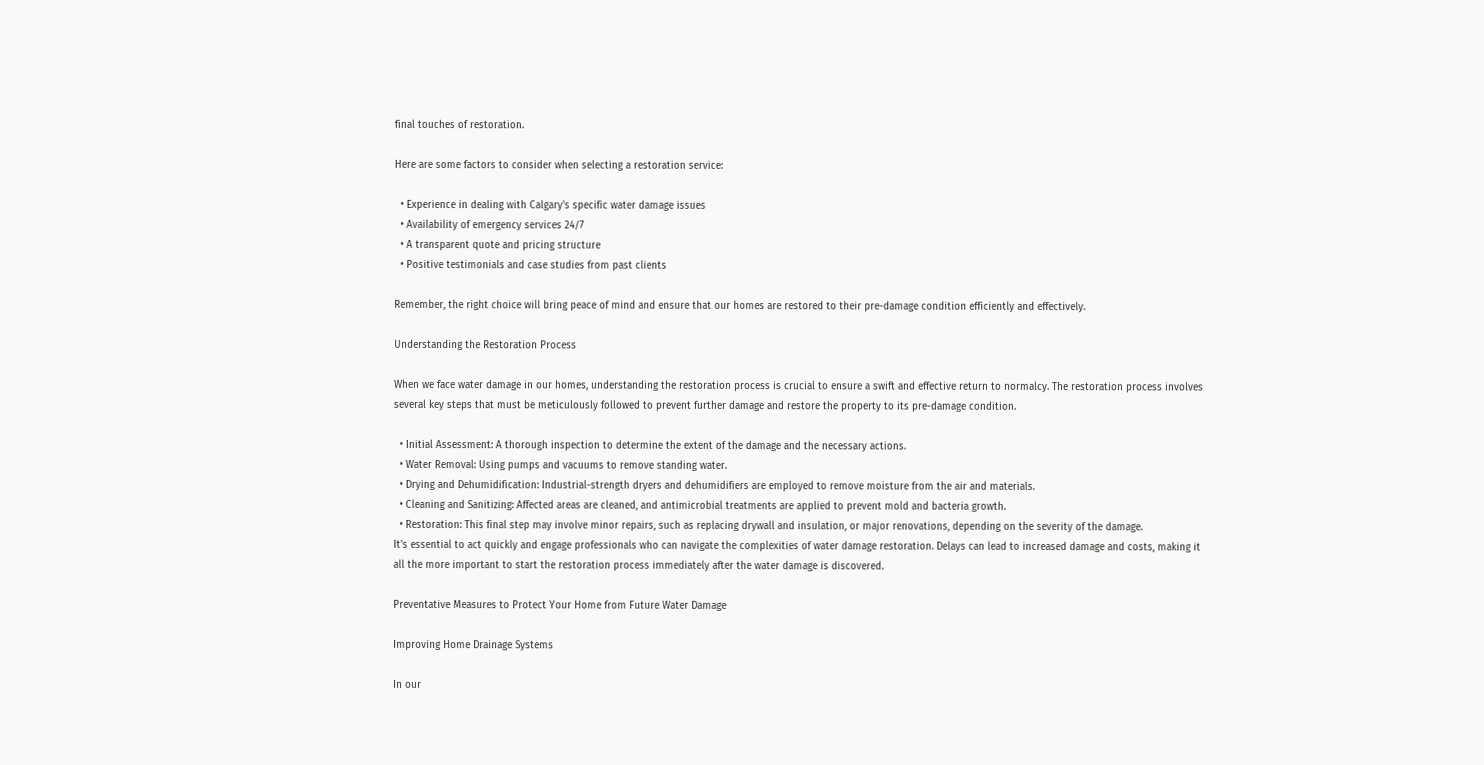final touches of restoration.

Here are some factors to consider when selecting a restoration service:

  • Experience in dealing with Calgary's specific water damage issues
  • Availability of emergency services 24/7
  • A transparent quote and pricing structure
  • Positive testimonials and case studies from past clients

Remember, the right choice will bring peace of mind and ensure that our homes are restored to their pre-damage condition efficiently and effectively.

Understanding the Restoration Process

When we face water damage in our homes, understanding the restoration process is crucial to ensure a swift and effective return to normalcy. The restoration process involves several key steps that must be meticulously followed to prevent further damage and restore the property to its pre-damage condition.

  • Initial Assessment: A thorough inspection to determine the extent of the damage and the necessary actions.
  • Water Removal: Using pumps and vacuums to remove standing water.
  • Drying and Dehumidification: Industrial-strength dryers and dehumidifiers are employed to remove moisture from the air and materials.
  • Cleaning and Sanitizing: Affected areas are cleaned, and antimicrobial treatments are applied to prevent mold and bacteria growth.
  • Restoration: This final step may involve minor repairs, such as replacing drywall and insulation, or major renovations, depending on the severity of the damage.
It's essential to act quickly and engage professionals who can navigate the complexities of water damage restoration. Delays can lead to increased damage and costs, making it all the more important to start the restoration process immediately after the water damage is discovered.

Preventative Measures to Protect Your Home from Future Water Damage

Improving Home Drainage Systems

In our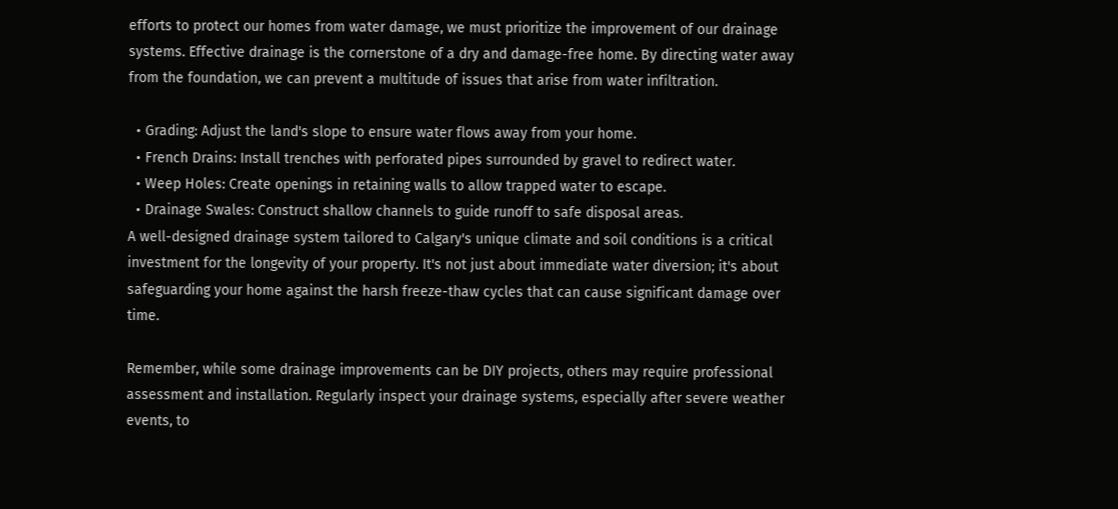efforts to protect our homes from water damage, we must prioritize the improvement of our drainage systems. Effective drainage is the cornerstone of a dry and damage-free home. By directing water away from the foundation, we can prevent a multitude of issues that arise from water infiltration.

  • Grading: Adjust the land's slope to ensure water flows away from your home.
  • French Drains: Install trenches with perforated pipes surrounded by gravel to redirect water.
  • Weep Holes: Create openings in retaining walls to allow trapped water to escape.
  • Drainage Swales: Construct shallow channels to guide runoff to safe disposal areas.
A well-designed drainage system tailored to Calgary's unique climate and soil conditions is a critical investment for the longevity of your property. It's not just about immediate water diversion; it's about safeguarding your home against the harsh freeze-thaw cycles that can cause significant damage over time.

Remember, while some drainage improvements can be DIY projects, others may require professional assessment and installation. Regularly inspect your drainage systems, especially after severe weather events, to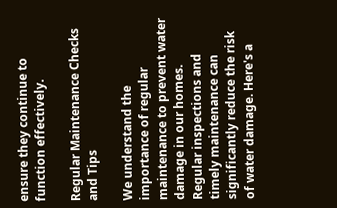ensure they continue to function effectively.

Regular Maintenance Checks and Tips

We understand the importance of regular maintenance to prevent water damage in our homes. Regular inspections and timely maintenance can significantly reduce the risk of water damage. Here's a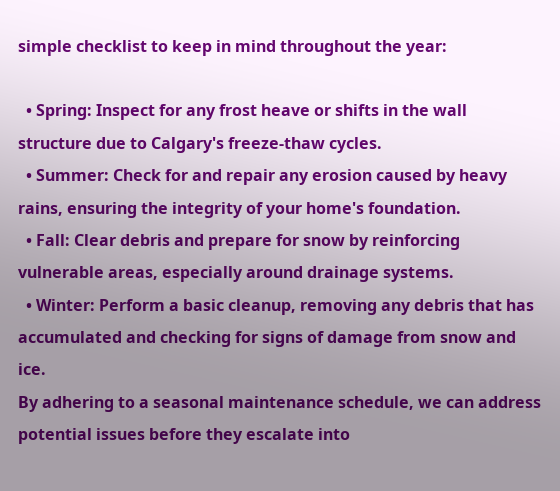simple checklist to keep in mind throughout the year:

  • Spring: Inspect for any frost heave or shifts in the wall structure due to Calgary's freeze-thaw cycles.
  • Summer: Check for and repair any erosion caused by heavy rains, ensuring the integrity of your home's foundation.
  • Fall: Clear debris and prepare for snow by reinforcing vulnerable areas, especially around drainage systems.
  • Winter: Perform a basic cleanup, removing any debris that has accumulated and checking for signs of damage from snow and ice.
By adhering to a seasonal maintenance schedule, we can address potential issues before they escalate into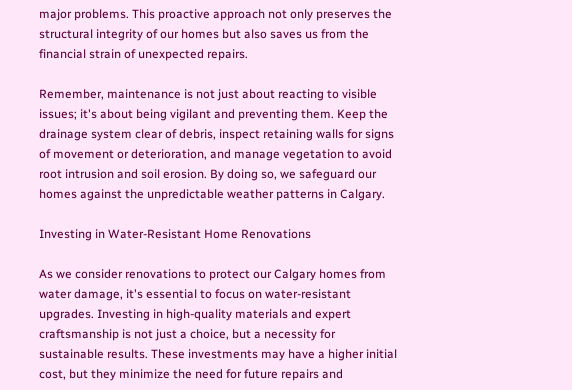major problems. This proactive approach not only preserves the structural integrity of our homes but also saves us from the financial strain of unexpected repairs.

Remember, maintenance is not just about reacting to visible issues; it's about being vigilant and preventing them. Keep the drainage system clear of debris, inspect retaining walls for signs of movement or deterioration, and manage vegetation to avoid root intrusion and soil erosion. By doing so, we safeguard our homes against the unpredictable weather patterns in Calgary.

Investing in Water-Resistant Home Renovations

As we consider renovations to protect our Calgary homes from water damage, it's essential to focus on water-resistant upgrades. Investing in high-quality materials and expert craftsmanship is not just a choice, but a necessity for sustainable results. These investments may have a higher initial cost, but they minimize the need for future repairs and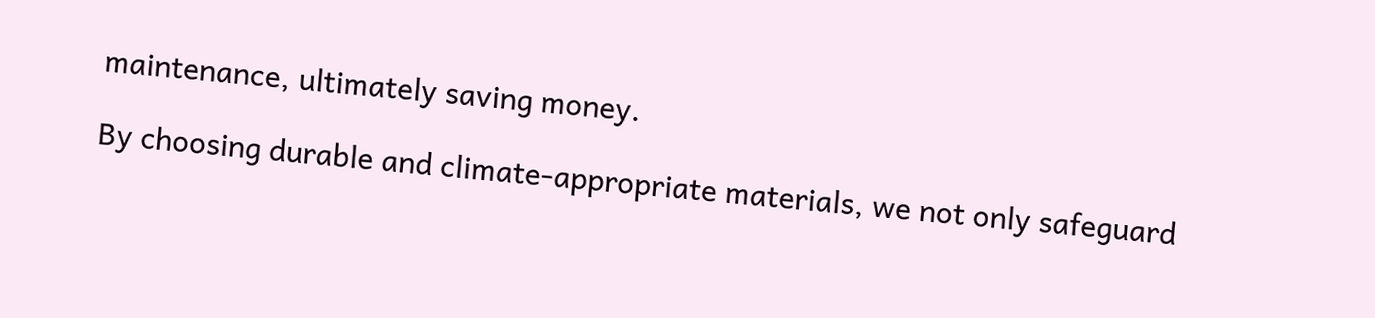maintenance, ultimately saving money.

By choosing durable and climate-appropriate materials, we not only safeguard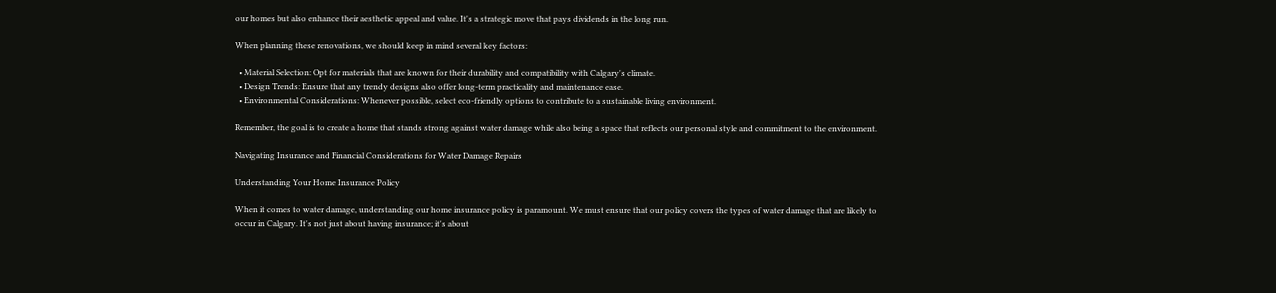our homes but also enhance their aesthetic appeal and value. It's a strategic move that pays dividends in the long run.

When planning these renovations, we should keep in mind several key factors:

  • Material Selection: Opt for materials that are known for their durability and compatibility with Calgary's climate.
  • Design Trends: Ensure that any trendy designs also offer long-term practicality and maintenance ease.
  • Environmental Considerations: Whenever possible, select eco-friendly options to contribute to a sustainable living environment.

Remember, the goal is to create a home that stands strong against water damage while also being a space that reflects our personal style and commitment to the environment.

Navigating Insurance and Financial Considerations for Water Damage Repairs

Understanding Your Home Insurance Policy

When it comes to water damage, understanding our home insurance policy is paramount. We must ensure that our policy covers the types of water damage that are likely to occur in Calgary. It's not just about having insurance; it's about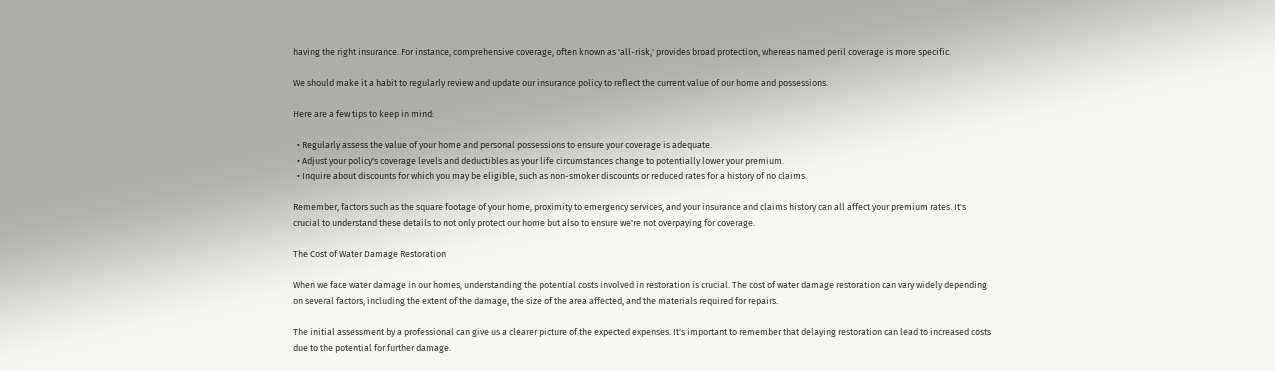having the right insurance. For instance, comprehensive coverage, often known as 'all-risk,' provides broad protection, whereas named peril coverage is more specific.

We should make it a habit to regularly review and update our insurance policy to reflect the current value of our home and possessions.

Here are a few tips to keep in mind:

  • Regularly assess the value of your home and personal possessions to ensure your coverage is adequate.
  • Adjust your policy's coverage levels and deductibles as your life circumstances change to potentially lower your premium.
  • Inquire about discounts for which you may be eligible, such as non-smoker discounts or reduced rates for a history of no claims.

Remember, factors such as the square footage of your home, proximity to emergency services, and your insurance and claims history can all affect your premium rates. It's crucial to understand these details to not only protect our home but also to ensure we're not overpaying for coverage.

The Cost of Water Damage Restoration

When we face water damage in our homes, understanding the potential costs involved in restoration is crucial. The cost of water damage restoration can vary widely depending on several factors, including the extent of the damage, the size of the area affected, and the materials required for repairs.

The initial assessment by a professional can give us a clearer picture of the expected expenses. It's important to remember that delaying restoration can lead to increased costs due to the potential for further damage.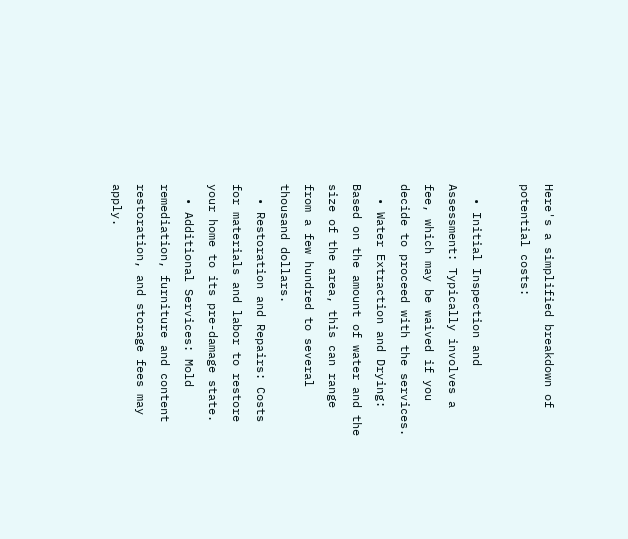Here's a simplified breakdown of potential costs:

  • Initial Inspection and Assessment: Typically involves a fee, which may be waived if you decide to proceed with the services.
  • Water Extraction and Drying: Based on the amount of water and the size of the area, this can range from a few hundred to several thousand dollars.
  • Restoration and Repairs: Costs for materials and labor to restore your home to its pre-damage state.
  • Additional Services: Mold remediation, furniture and content restoration, and storage fees may apply.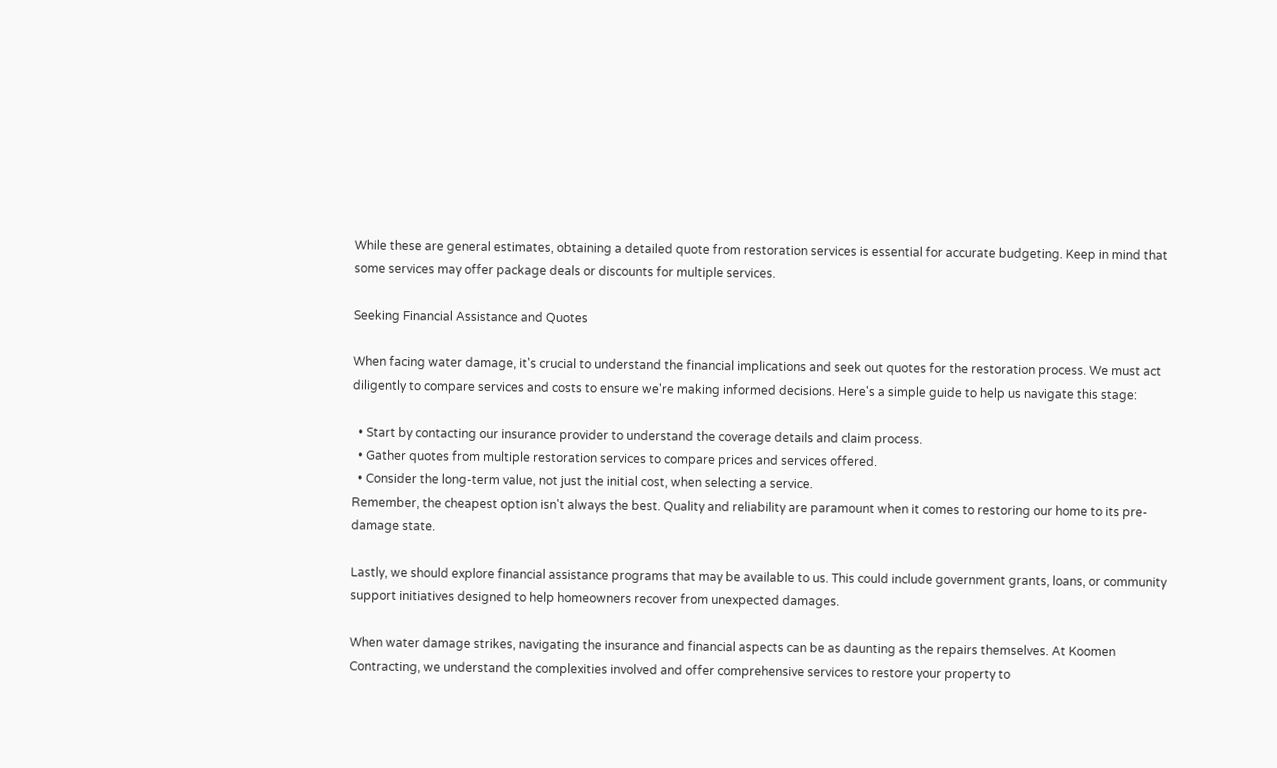While these are general estimates, obtaining a detailed quote from restoration services is essential for accurate budgeting. Keep in mind that some services may offer package deals or discounts for multiple services.

Seeking Financial Assistance and Quotes

When facing water damage, it's crucial to understand the financial implications and seek out quotes for the restoration process. We must act diligently to compare services and costs to ensure we're making informed decisions. Here's a simple guide to help us navigate this stage:

  • Start by contacting our insurance provider to understand the coverage details and claim process.
  • Gather quotes from multiple restoration services to compare prices and services offered.
  • Consider the long-term value, not just the initial cost, when selecting a service.
Remember, the cheapest option isn't always the best. Quality and reliability are paramount when it comes to restoring our home to its pre-damage state.

Lastly, we should explore financial assistance programs that may be available to us. This could include government grants, loans, or community support initiatives designed to help homeowners recover from unexpected damages.

When water damage strikes, navigating the insurance and financial aspects can be as daunting as the repairs themselves. At Koomen Contracting, we understand the complexities involved and offer comprehensive services to restore your property to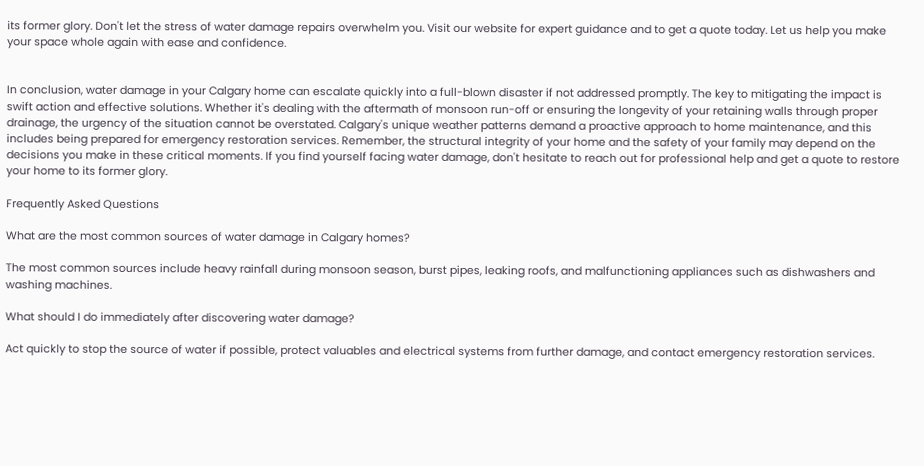its former glory. Don't let the stress of water damage repairs overwhelm you. Visit our website for expert guidance and to get a quote today. Let us help you make your space whole again with ease and confidence.


In conclusion, water damage in your Calgary home can escalate quickly into a full-blown disaster if not addressed promptly. The key to mitigating the impact is swift action and effective solutions. Whether it's dealing with the aftermath of monsoon run-off or ensuring the longevity of your retaining walls through proper drainage, the urgency of the situation cannot be overstated. Calgary's unique weather patterns demand a proactive approach to home maintenance, and this includes being prepared for emergency restoration services. Remember, the structural integrity of your home and the safety of your family may depend on the decisions you make in these critical moments. If you find yourself facing water damage, don't hesitate to reach out for professional help and get a quote to restore your home to its former glory.

Frequently Asked Questions

What are the most common sources of water damage in Calgary homes?

The most common sources include heavy rainfall during monsoon season, burst pipes, leaking roofs, and malfunctioning appliances such as dishwashers and washing machines.

What should I do immediately after discovering water damage?

Act quickly to stop the source of water if possible, protect valuables and electrical systems from further damage, and contact emergency restoration services.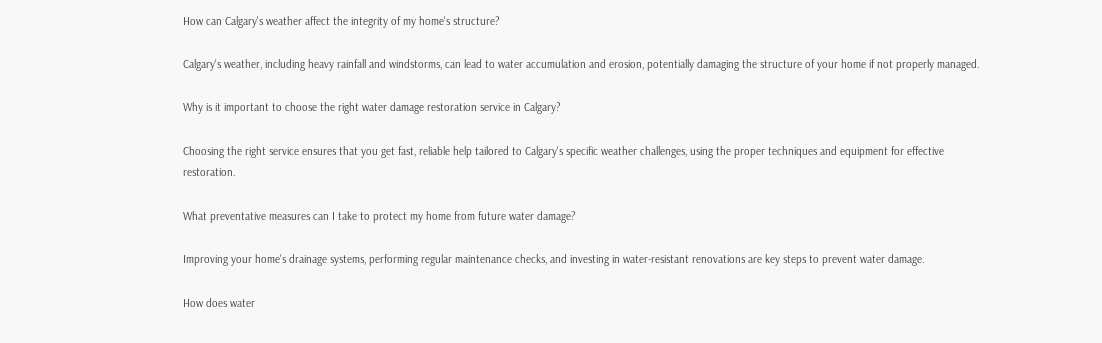How can Calgary's weather affect the integrity of my home's structure?

Calgary's weather, including heavy rainfall and windstorms, can lead to water accumulation and erosion, potentially damaging the structure of your home if not properly managed.

Why is it important to choose the right water damage restoration service in Calgary?

Choosing the right service ensures that you get fast, reliable help tailored to Calgary's specific weather challenges, using the proper techniques and equipment for effective restoration.

What preventative measures can I take to protect my home from future water damage?

Improving your home's drainage systems, performing regular maintenance checks, and investing in water-resistant renovations are key steps to prevent water damage.

How does water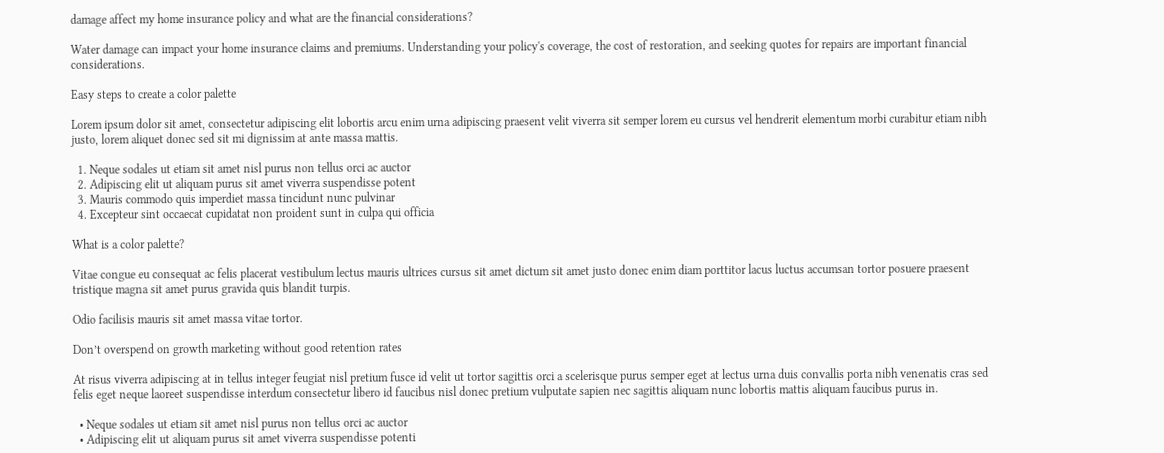damage affect my home insurance policy and what are the financial considerations?

Water damage can impact your home insurance claims and premiums. Understanding your policy's coverage, the cost of restoration, and seeking quotes for repairs are important financial considerations.

Easy steps to create a color palette

Lorem ipsum dolor sit amet, consectetur adipiscing elit lobortis arcu enim urna adipiscing praesent velit viverra sit semper lorem eu cursus vel hendrerit elementum morbi curabitur etiam nibh justo, lorem aliquet donec sed sit mi dignissim at ante massa mattis.

  1. Neque sodales ut etiam sit amet nisl purus non tellus orci ac auctor
  2. Adipiscing elit ut aliquam purus sit amet viverra suspendisse potent
  3. Mauris commodo quis imperdiet massa tincidunt nunc pulvinar
  4. Excepteur sint occaecat cupidatat non proident sunt in culpa qui officia

What is a color palette?

Vitae congue eu consequat ac felis placerat vestibulum lectus mauris ultrices cursus sit amet dictum sit amet justo donec enim diam porttitor lacus luctus accumsan tortor posuere praesent tristique magna sit amet purus gravida quis blandit turpis.

Odio facilisis mauris sit amet massa vitae tortor.

Don’t overspend on growth marketing without good retention rates

At risus viverra adipiscing at in tellus integer feugiat nisl pretium fusce id velit ut tortor sagittis orci a scelerisque purus semper eget at lectus urna duis convallis porta nibh venenatis cras sed felis eget neque laoreet suspendisse interdum consectetur libero id faucibus nisl donec pretium vulputate sapien nec sagittis aliquam nunc lobortis mattis aliquam faucibus purus in.

  • Neque sodales ut etiam sit amet nisl purus non tellus orci ac auctor
  • Adipiscing elit ut aliquam purus sit amet viverra suspendisse potenti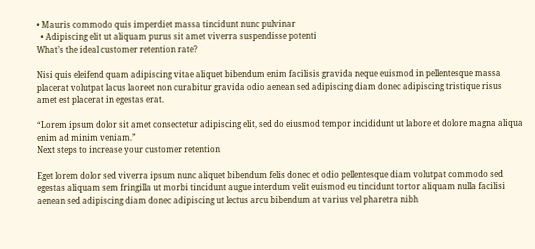• Mauris commodo quis imperdiet massa tincidunt nunc pulvinar
  • Adipiscing elit ut aliquam purus sit amet viverra suspendisse potenti
What’s the ideal customer retention rate?

Nisi quis eleifend quam adipiscing vitae aliquet bibendum enim facilisis gravida neque euismod in pellentesque massa placerat volutpat lacus laoreet non curabitur gravida odio aenean sed adipiscing diam donec adipiscing tristique risus amet est placerat in egestas erat.

“Lorem ipsum dolor sit amet consectetur adipiscing elit, sed do eiusmod tempor incididunt ut labore et dolore magna aliqua enim ad minim veniam.”
Next steps to increase your customer retention

Eget lorem dolor sed viverra ipsum nunc aliquet bibendum felis donec et odio pellentesque diam volutpat commodo sed egestas aliquam sem fringilla ut morbi tincidunt augue interdum velit euismod eu tincidunt tortor aliquam nulla facilisi aenean sed adipiscing diam donec adipiscing ut lectus arcu bibendum at varius vel pharetra nibh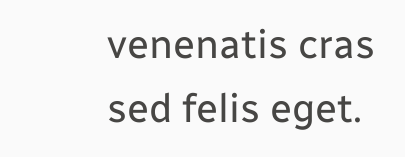venenatis cras sed felis eget.